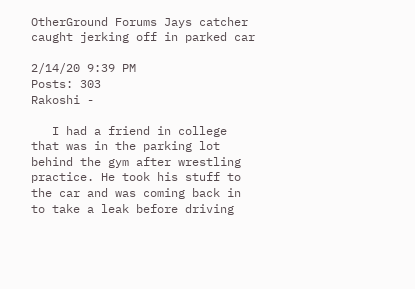OtherGround Forums Jays catcher caught jerking off in parked car

2/14/20 9:39 PM
Posts: 303
Rakoshi -

   I had a friend in college that was in the parking lot behind the gym after wrestling practice. He took his stuff to the car and was coming back in to take a leak before driving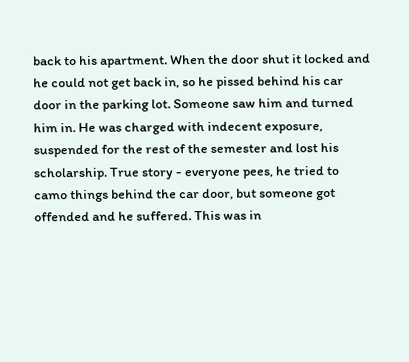back to his apartment. When the door shut it locked and he could not get back in, so he pissed behind his car door in the parking lot. Someone saw him and turned him in. He was charged with indecent exposure, suspended for the rest of the semester and lost his scholarship. True story - everyone pees, he tried to camo things behind the car door, but someone got offended and he suffered. This was in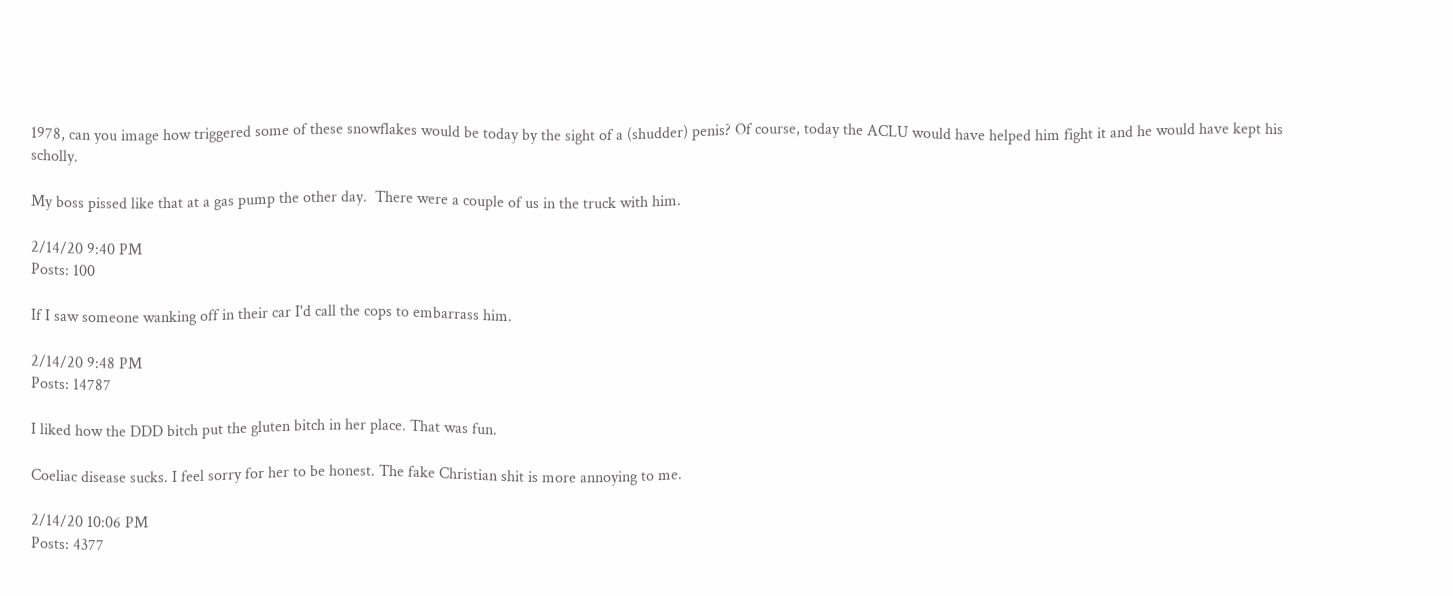1978, can you image how triggered some of these snowflakes would be today by the sight of a (shudder) penis? Of course, today the ACLU would have helped him fight it and he would have kept his scholly.

My boss pissed like that at a gas pump the other day.  There were a couple of us in the truck with him.

2/14/20 9:40 PM
Posts: 100

If I saw someone wanking off in their car I'd call the cops to embarrass him.

2/14/20 9:48 PM
Posts: 14787

I liked how the DDD bitch put the gluten bitch in her place. That was fun.

Coeliac disease sucks. I feel sorry for her to be honest. The fake Christian shit is more annoying to me.

2/14/20 10:06 PM
Posts: 4377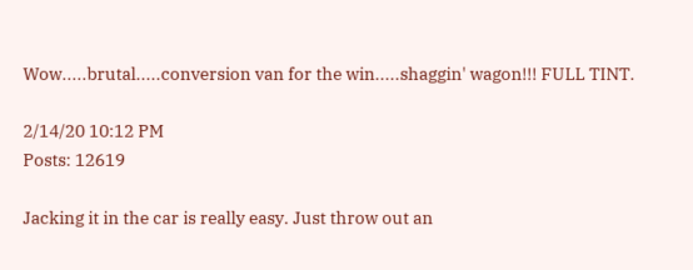Wow.....brutal.....conversion van for the win.....shaggin' wagon!!! FULL TINT.

2/14/20 10:12 PM
Posts: 12619

Jacking it in the car is really easy. Just throw out an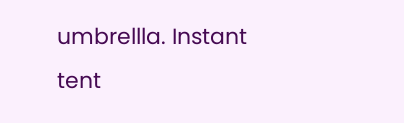umbrellla. Instant tent